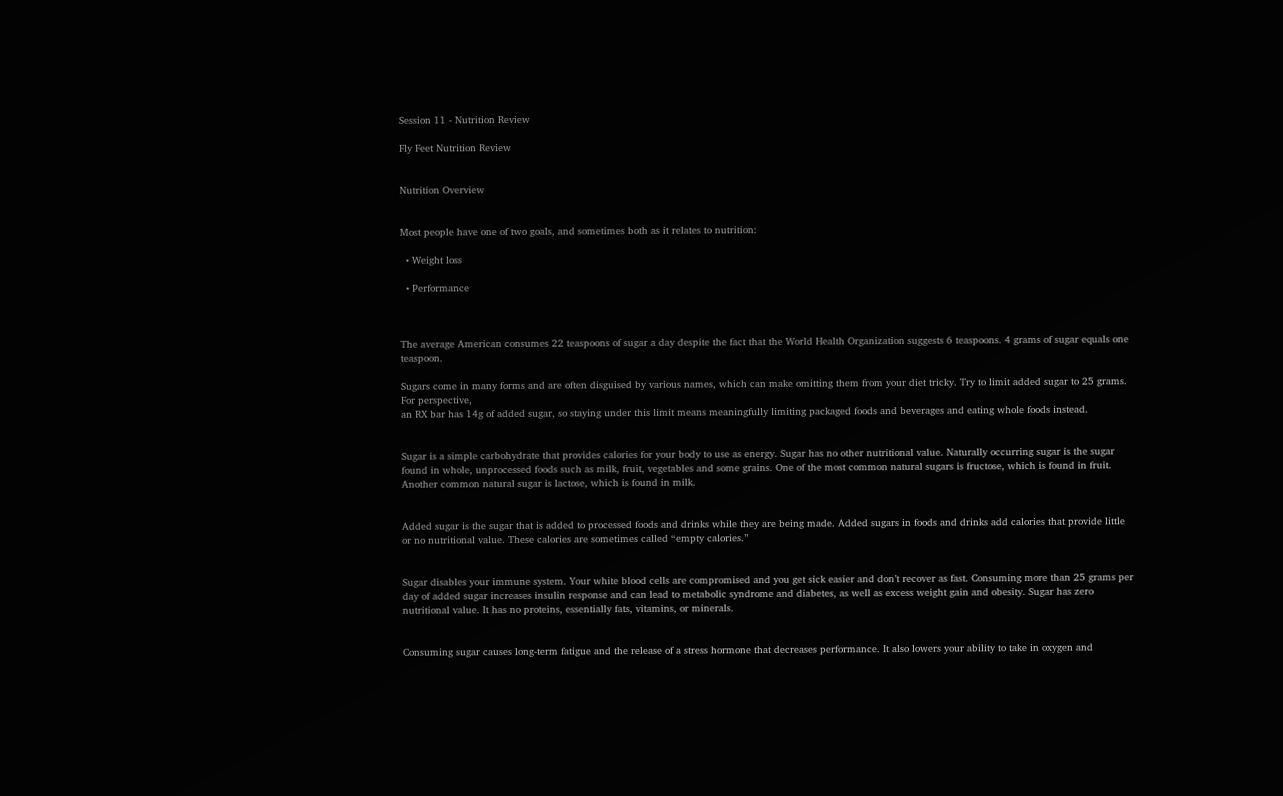Session 11 - Nutrition Review

Fly Feet Nutrition Review


Nutrition Overview


Most people have one of two goals, and sometimes both as it relates to nutrition:

  • Weight loss

  • Performance



The average American consumes 22 teaspoons of sugar a day despite the fact that the World Health Organization suggests 6 teaspoons. 4 grams of sugar equals one teaspoon.

Sugars come in many forms and are often disguised by various names, which can make omitting them from your diet tricky. Try to limit added sugar to 25 grams. For perspective,
an RX bar has 14g of added sugar, so staying under this limit means meaningfully limiting packaged foods and beverages and eating whole foods instead.


Sugar is a simple carbohydrate that provides calories for your body to use as energy. Sugar has no other nutritional value. Naturally occurring sugar is the sugar found in whole, unprocessed foods such as milk, fruit, vegetables and some grains. One of the most common natural sugars is fructose, which is found in fruit. Another common natural sugar is lactose, which is found in milk.


Added sugar is the sugar that is added to processed foods and drinks while they are being made. Added sugars in foods and drinks add calories that provide little or no nutritional value. These calories are sometimes called “empty calories.”


Sugar disables your immune system. Your white blood cells are compromised and you get sick easier and don’t recover as fast. Consuming more than 25 grams per day of added sugar increases insulin response and can lead to metabolic syndrome and diabetes, as well as excess weight gain and obesity. Sugar has zero nutritional value. It has no proteins, essentially fats, vitamins, or minerals.


Consuming sugar causes long-term fatigue and the release of a stress hormone that decreases performance. It also lowers your ability to take in oxygen and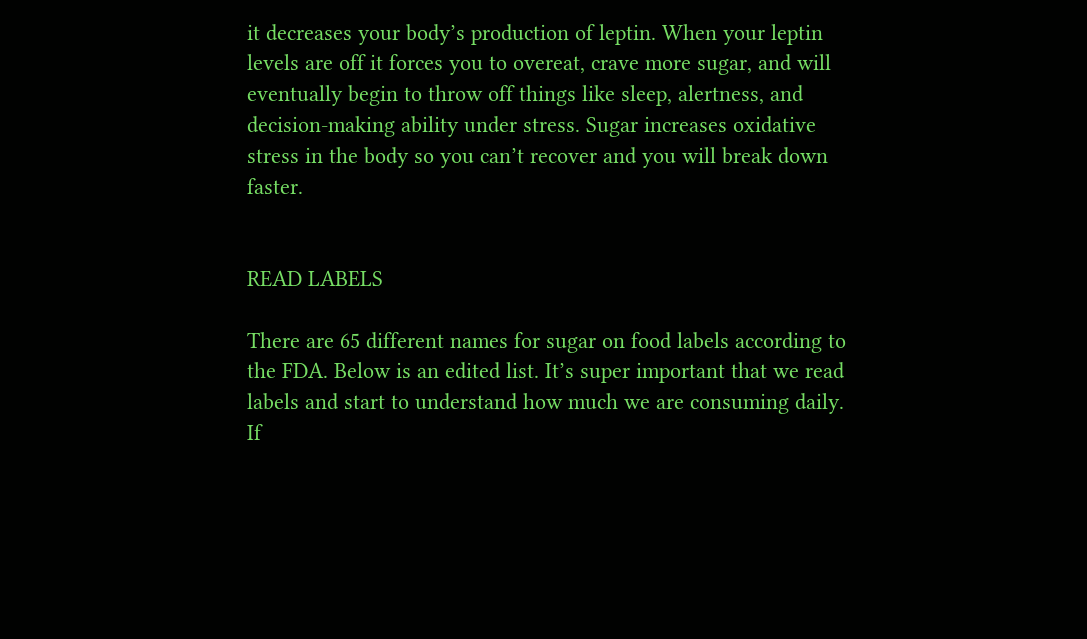it decreases your body’s production of leptin. When your leptin levels are off it forces you to overeat, crave more sugar, and will eventually begin to throw off things like sleep, alertness, and decision-making ability under stress. Sugar increases oxidative stress in the body so you can’t recover and you will break down faster.


READ LABELS

There are 65 different names for sugar on food labels according to the FDA. Below is an edited list. It’s super important that we read labels and start to understand how much we are consuming daily. If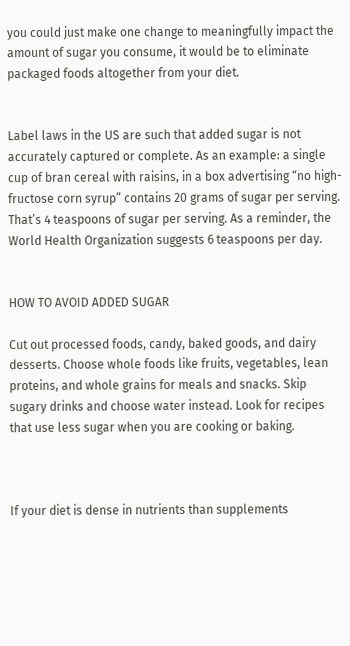you could just make one change to meaningfully impact the amount of sugar you consume, it would be to eliminate packaged foods altogether from your diet.


Label laws in the US are such that added sugar is not accurately captured or complete. As an example: a single cup of bran cereal with raisins, in a box advertising “no high- fructose corn syrup” contains 20 grams of sugar per serving. That’s 4 teaspoons of sugar per serving. As a reminder, the World Health Organization suggests 6 teaspoons per day.


HOW TO AVOID ADDED SUGAR

Cut out processed foods, candy, baked goods, and dairy desserts. Choose whole foods like fruits, vegetables, lean proteins, and whole grains for meals and snacks. Skip sugary drinks and choose water instead. Look for recipes that use less sugar when you are cooking or baking.



If your diet is dense in nutrients than supplements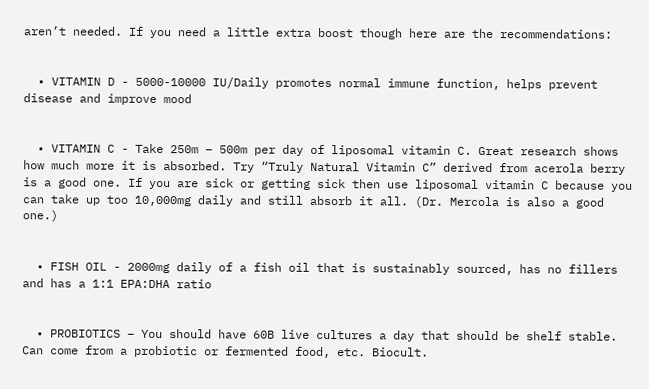aren’t needed. If you need a little extra boost though here are the recommendations:


  • VITAMIN D - 5000-10000 IU/Daily promotes normal immune function, helps prevent disease and improve mood


  • VITAMIN C - Take 250m – 500m per day of liposomal vitamin C. Great research shows how much more it is absorbed. Try “Truly Natural Vitamin C” derived from acerola berry is a good one. If you are sick or getting sick then use liposomal vitamin C because you can take up too 10,000mg daily and still absorb it all. (Dr. Mercola is also a good one.)


  • FISH OIL - 2000mg daily of a fish oil that is sustainably sourced, has no fillers and has a 1:1 EPA:DHA ratio


  • PROBIOTICS – You should have 60B live cultures a day that should be shelf stable. Can come from a probiotic or fermented food, etc. Biocult.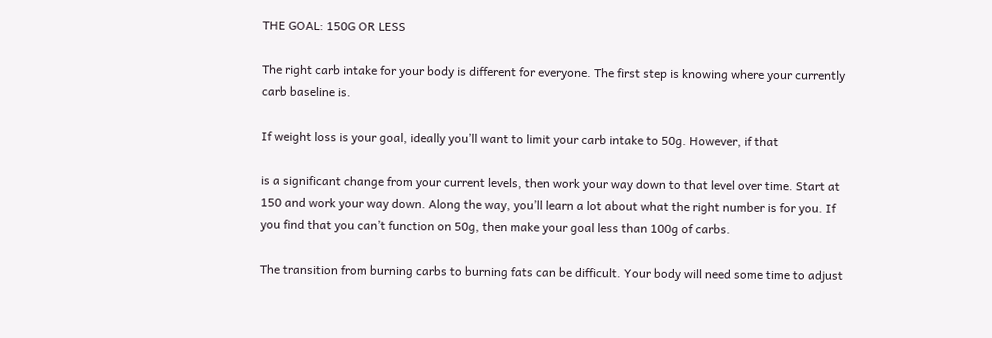THE GOAL: 150G OR LESS

The right carb intake for your body is different for everyone. The first step is knowing where your currently carb baseline is.

If weight loss is your goal, ideally you’ll want to limit your carb intake to 50g. However, if that

is a significant change from your current levels, then work your way down to that level over time. Start at 150 and work your way down. Along the way, you’ll learn a lot about what the right number is for you. If you find that you can’t function on 50g, then make your goal less than 100g of carbs.

The transition from burning carbs to burning fats can be difficult. Your body will need some time to adjust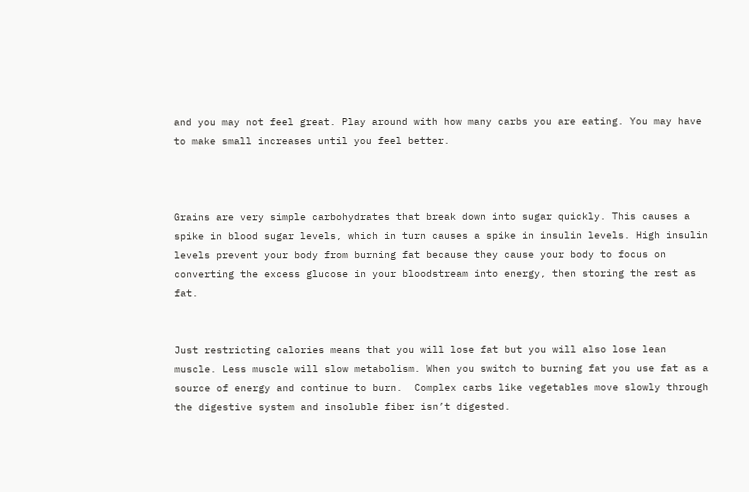and you may not feel great. Play around with how many carbs you are eating. You may have to make small increases until you feel better.



Grains are very simple carbohydrates that break down into sugar quickly. This causes a spike in blood sugar levels, which in turn causes a spike in insulin levels. High insulin levels prevent your body from burning fat because they cause your body to focus on converting the excess glucose in your bloodstream into energy, then storing the rest as fat.


Just restricting calories means that you will lose fat but you will also lose lean muscle. Less muscle will slow metabolism. When you switch to burning fat you use fat as a source of energy and continue to burn.  Complex carbs like vegetables move slowly through the digestive system and insoluble fiber isn’t digested.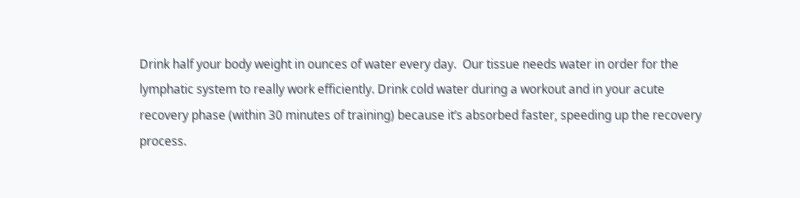Drink half your body weight in ounces of water every day.  Our tissue needs water in order for the lymphatic system to really work efficiently. Drink cold water during a workout and in your acute recovery phase (within 30 minutes of training) because it’s absorbed faster, speeding up the recovery process.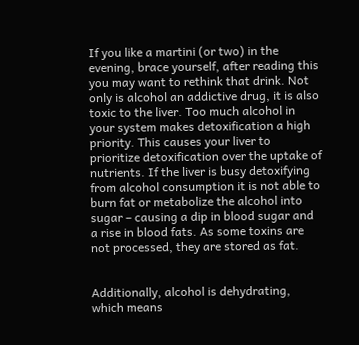If you like a martini (or two) in the evening, brace yourself, after reading this you may want to rethink that drink. Not only is alcohol an addictive drug, it is also toxic to the liver. Too much alcohol in your system makes detoxification a high priority. This causes your liver to prioritize detoxification over the uptake of nutrients. If the liver is busy detoxifying from alcohol consumption it is not able to burn fat or metabolize the alcohol into sugar – causing a dip in blood sugar and a rise in blood fats. As some toxins are not processed, they are stored as fat.


Additionally, alcohol is dehydrating, which means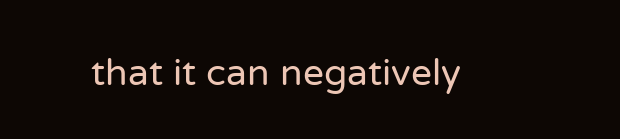that it can negatively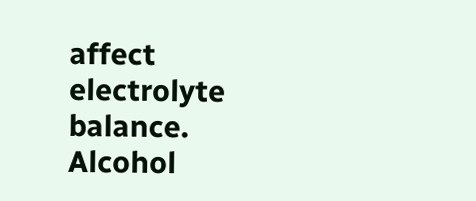affect electrolyte balance. Alcohol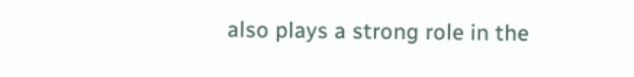also plays a strong role in the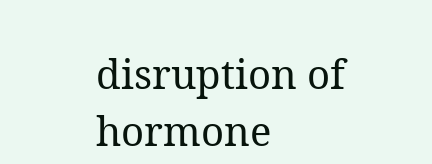disruption of hormone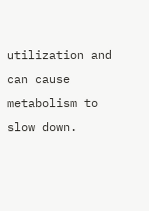utilization and can cause metabolism to slow down.